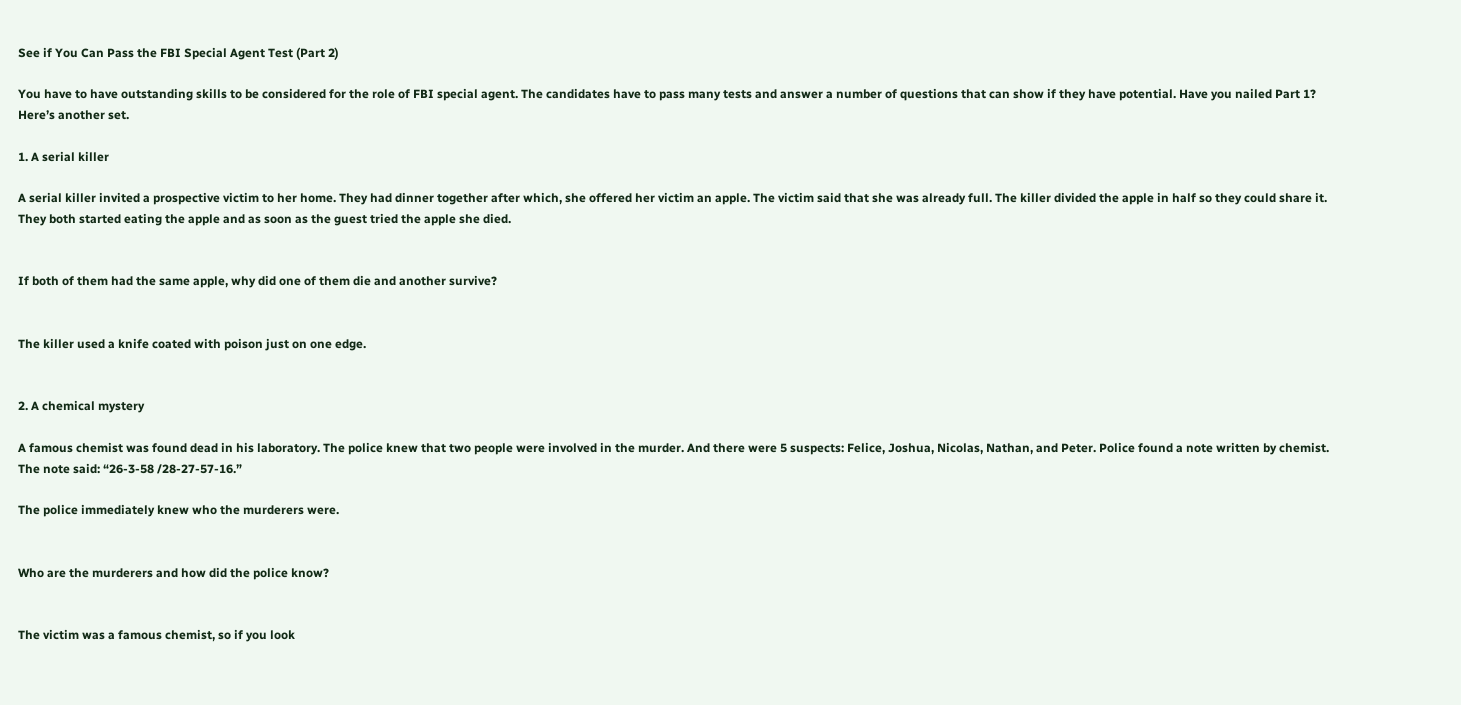See if You Can Pass the FBI Special Agent Test (Part 2)

You have to have outstanding skills to be considered for the role of FBI special agent. The candidates have to pass many tests and answer a number of questions that can show if they have potential. Have you nailed Part 1? Here’s another set.

1. A serial killer

A serial killer invited a prospective victim to her home. They had dinner together after which, she offered her victim an apple. The victim said that she was already full. The killer divided the apple in half so they could share it. They both started eating the apple and as soon as the guest tried the apple she died.


If both of them had the same apple, why did one of them die and another survive?


The killer used a knife coated with poison just on one edge.


2. A chemical mystery

A famous chemist was found dead in his laboratory. The police knew that two people were involved in the murder. And there were 5 suspects: Felice, Joshua, Nicolas, Nathan, and Peter. Police found a note written by chemist. The note said: “26-3-58 /28-27-57-16.”

The police immediately knew who the murderers were.


Who are the murderers and how did the police know?


The victim was a famous chemist, so if you look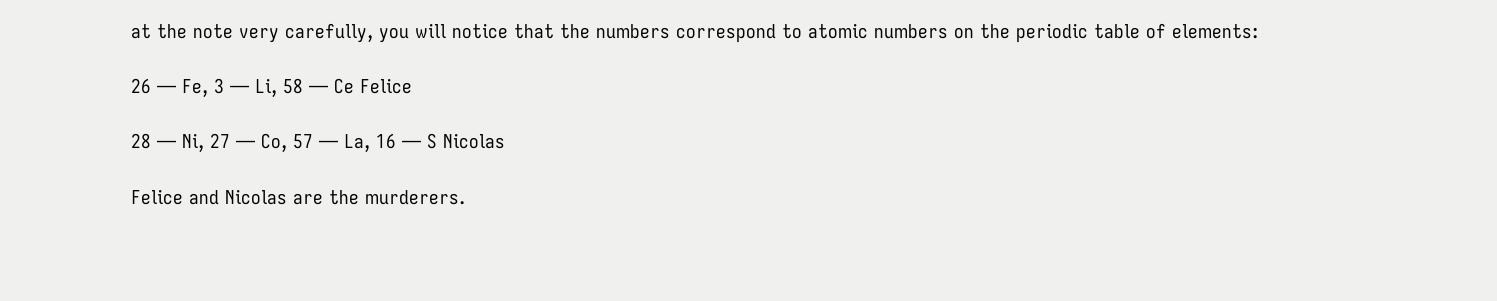at the note very carefully, you will notice that the numbers correspond to atomic numbers on the periodic table of elements:

26 — Fe, 3 — Li, 58 — Ce Felice

28 — Ni, 27 — Co, 57 — La, 16 — S Nicolas

Felice and Nicolas are the murderers.